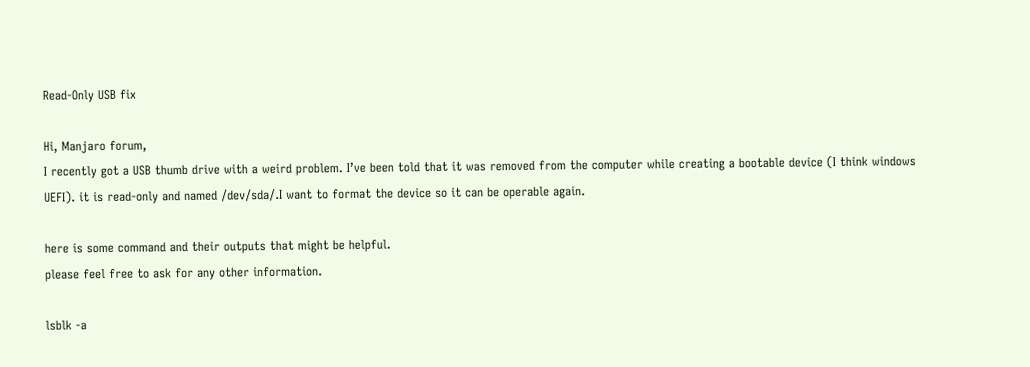Read-Only USB fix

Hi, Manjaro forum,
I recently got a USB thumb drive with a weird problem. I’ve been told that it was removed from the computer while creating a bootable device (I think windows UEFI). it is read-only and named /dev/sda/.I want to format the device so it can be operable again.

here is some command and their outputs that might be helpful.
please feel free to ask for any other information.

lsblk -a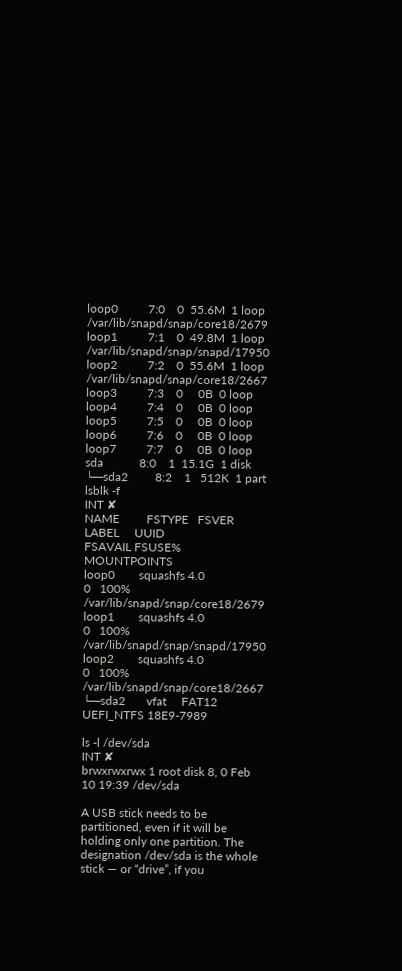loop0          7:0    0  55.6M  1 loop /var/lib/snapd/snap/core18/2679
loop1          7:1    0  49.8M  1 loop /var/lib/snapd/snap/snapd/17950
loop2          7:2    0  55.6M  1 loop /var/lib/snapd/snap/core18/2667
loop3          7:3    0     0B  0 loop
loop4          7:4    0     0B  0 loop
loop5          7:5    0     0B  0 loop
loop6          7:6    0     0B  0 loop
loop7          7:7    0     0B  0 loop
sda            8:0    1  15.1G  1 disk
└─sda2         8:2    1   512K  1 part
lsblk -f                                                                                                                       INT ✘
NAME         FSTYPE   FSVER LABEL     UUID                                 FSAVAIL FSUSE% MOUNTPOINTS
loop0        squashfs 4.0                                                        0   100% /var/lib/snapd/snap/core18/2679
loop1        squashfs 4.0                                                        0   100% /var/lib/snapd/snap/snapd/17950
loop2        squashfs 4.0                                                        0   100% /var/lib/snapd/snap/core18/2667
└─sda2       vfat     FAT12 UEFI_NTFS 18E9-7989

ls -l /dev/sda                                                                                                                 INT ✘
brwxrwxrwx 1 root disk 8, 0 Feb 10 19:39 /dev/sda

A USB stick needs to be partitioned, even if it will be holding only one partition. The designation /dev/sda is the whole stick — or “drive”, if you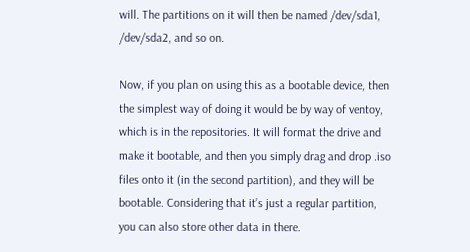will. The partitions on it will then be named /dev/sda1, /dev/sda2, and so on.

Now, if you plan on using this as a bootable device, then the simplest way of doing it would be by way of ventoy, which is in the repositories. It will format the drive and make it bootable, and then you simply drag and drop .iso files onto it (in the second partition), and they will be bootable. Considering that it’s just a regular partition, you can also store other data in there.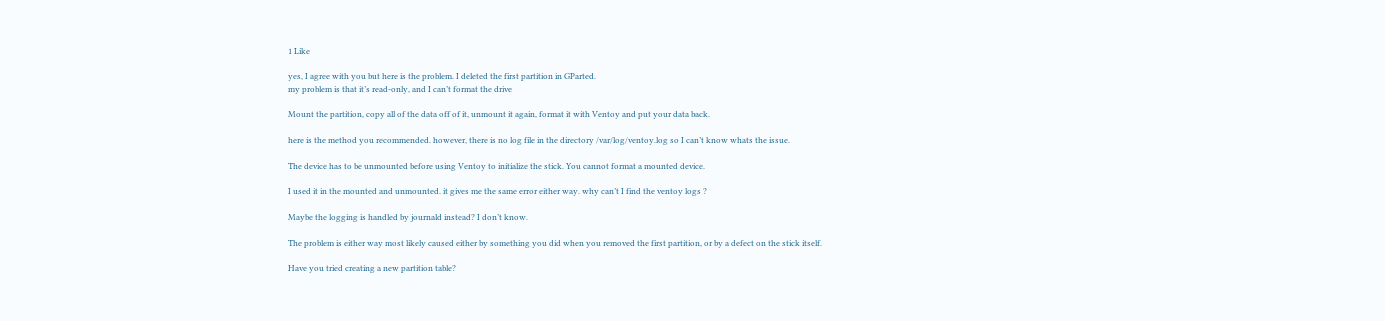1 Like

yes, I agree with you but here is the problem. I deleted the first partition in GParted.
my problem is that it’s read-only, and I can’t format the drive

Mount the partition, copy all of the data off of it, unmount it again, format it with Ventoy and put your data back.

here is the method you recommended. however, there is no log file in the directory /var/log/ventoy.log so I can’t know whats the issue.

The device has to be unmounted before using Ventoy to initialize the stick. You cannot format a mounted device.

I used it in the mounted and unmounted. it gives me the same error either way. why can’t I find the ventoy logs ?

Maybe the logging is handled by journald instead? I don’t know.

The problem is either way most likely caused either by something you did when you removed the first partition, or by a defect on the stick itself.

Have you tried creating a new partition table?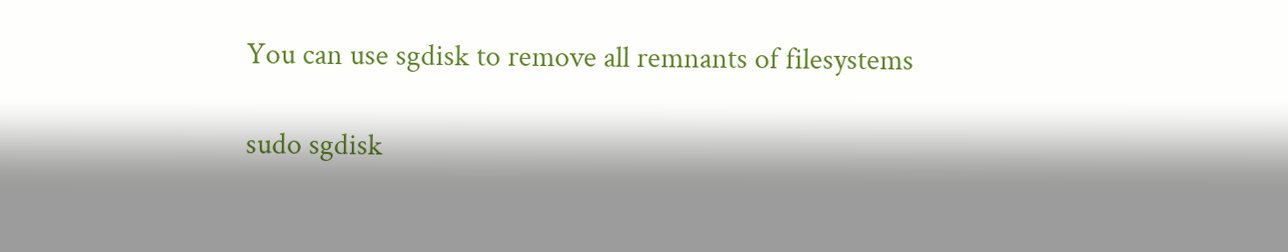You can use sgdisk to remove all remnants of filesystems

sudo sgdisk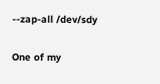--zap-all /dev/sdy

One of my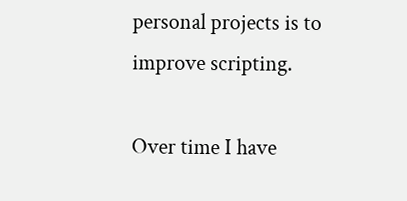personal projects is to improve scripting.

Over time I have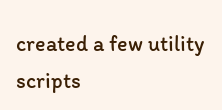created a few utility scripts